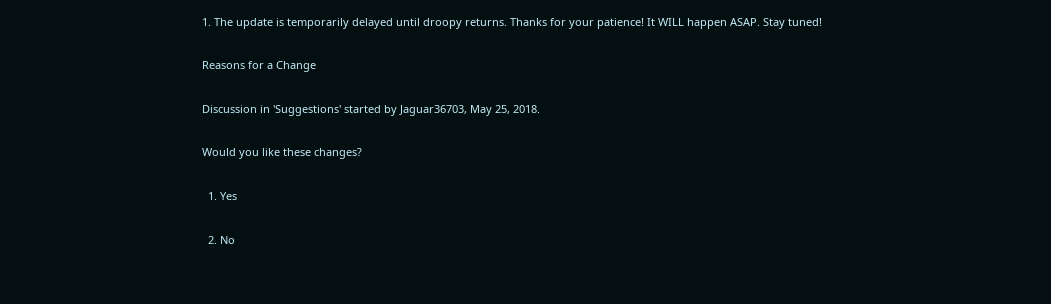1. The update is temporarily delayed until droopy returns. Thanks for your patience! It WILL happen ASAP. Stay tuned!

Reasons for a Change

Discussion in 'Suggestions' started by Jaguar36703, May 25, 2018.

Would you like these changes?

  1. Yes

  2. No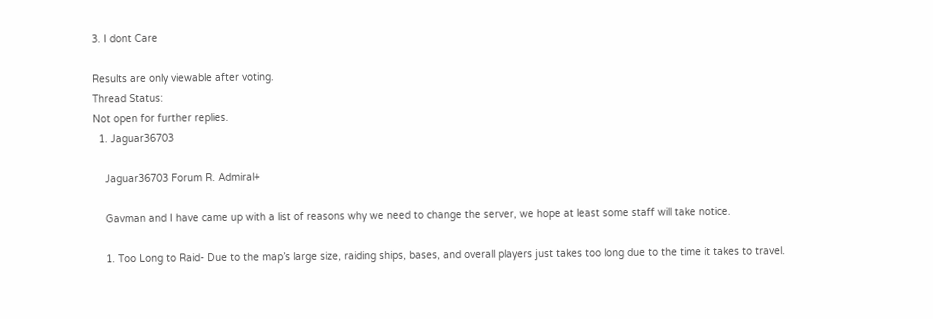3. I dont Care

Results are only viewable after voting.
Thread Status:
Not open for further replies.
  1. Jaguar36703

    Jaguar36703 Forum R. Admiral+

    Gavman and I have came up with a list of reasons why we need to change the server, we hope at least some staff will take notice.

    1. Too Long to Raid- Due to the map’s large size, raiding ships, bases, and overall players just takes too long due to the time it takes to travel.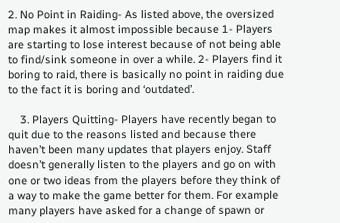2. No Point in Raiding- As listed above, the oversized map makes it almost impossible because 1- Players are starting to lose interest because of not being able to find/sink someone in over a while. 2- Players find it boring to raid, there is basically no point in raiding due to the fact it is boring and ‘outdated’.

    3. Players Quitting- Players have recently began to quit due to the reasons listed and because there haven’t been many updates that players enjoy. Staff doesn’t generally listen to the players and go on with one or two ideas from the players before they think of a way to make the game better for them. For example many players have asked for a change of spawn or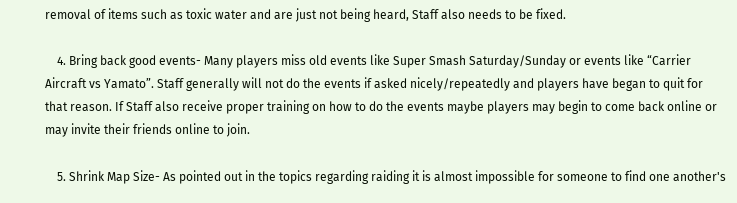removal of items such as toxic water and are just not being heard, Staff also needs to be fixed.

    4. Bring back good events- Many players miss old events like Super Smash Saturday/Sunday or events like “Carrier Aircraft vs Yamato”. Staff generally will not do the events if asked nicely/repeatedly and players have began to quit for that reason. If Staff also receive proper training on how to do the events maybe players may begin to come back online or may invite their friends online to join.

    5. Shrink Map Size- As pointed out in the topics regarding raiding it is almost impossible for someone to find one another's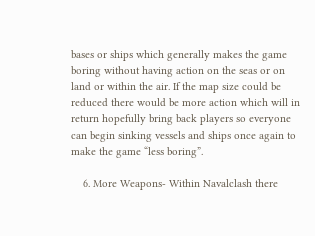bases or ships which generally makes the game boring without having action on the seas or on land or within the air. If the map size could be reduced there would be more action which will in return hopefully bring back players so everyone can begin sinking vessels and ships once again to make the game “less boring”.

    6. More Weapons- Within Navalclash there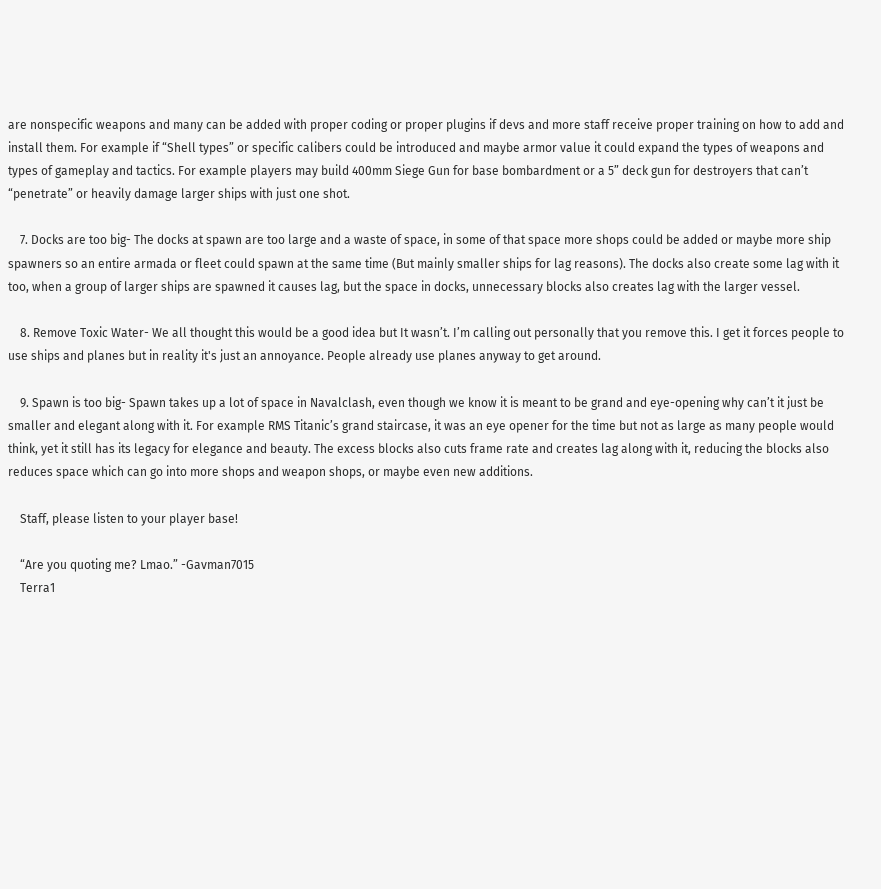are nonspecific weapons and many can be added with proper coding or proper plugins if devs and more staff receive proper training on how to add and install them. For example if “Shell types” or specific calibers could be introduced and maybe armor value it could expand the types of weapons and types of gameplay and tactics. For example players may build 400mm Siege Gun for base bombardment or a 5” deck gun for destroyers that can’t “penetrate” or heavily damage larger ships with just one shot.

    7. Docks are too big- The docks at spawn are too large and a waste of space, in some of that space more shops could be added or maybe more ship spawners so an entire armada or fleet could spawn at the same time (But mainly smaller ships for lag reasons). The docks also create some lag with it too, when a group of larger ships are spawned it causes lag, but the space in docks, unnecessary blocks also creates lag with the larger vessel.

    8. Remove Toxic Water- We all thought this would be a good idea but It wasn’t. I’m calling out personally that you remove this. I get it forces people to use ships and planes but in reality it's just an annoyance. People already use planes anyway to get around.

    9. Spawn is too big- Spawn takes up a lot of space in Navalclash, even though we know it is meant to be grand and eye-opening why can’t it just be smaller and elegant along with it. For example RMS Titanic’s grand staircase, it was an eye opener for the time but not as large as many people would think, yet it still has its legacy for elegance and beauty. The excess blocks also cuts frame rate and creates lag along with it, reducing the blocks also reduces space which can go into more shops and weapon shops, or maybe even new additions.

    Staff, please listen to your player base!

    “Are you quoting me? Lmao.” -Gavman7015
    Terra1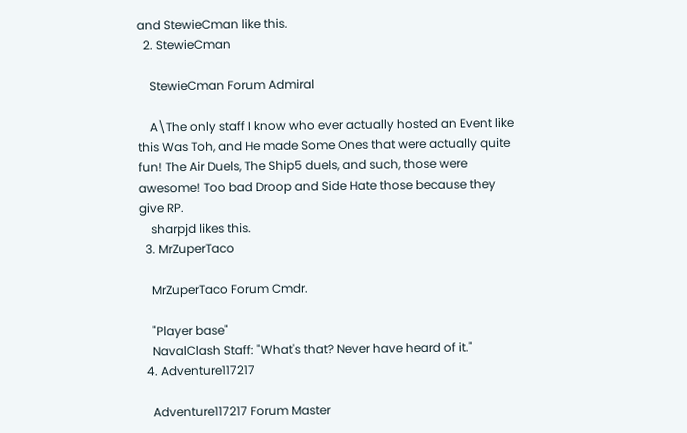and StewieCman like this.
  2. StewieCman

    StewieCman Forum Admiral

    A\The only staff I know who ever actually hosted an Event like this Was Toh, and He made Some Ones that were actually quite fun! The Air Duels, The Ship5 duels, and such, those were awesome! Too bad Droop and Side Hate those because they give RP.
    sharpjd likes this.
  3. MrZuperTaco

    MrZuperTaco Forum Cmdr.

    "Player base"
    NavalClash Staff: "What's that? Never have heard of it."
  4. Adventure117217

    Adventure117217 Forum Master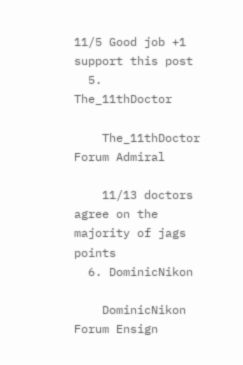11/5 Good job +1 support this post
  5. The_11thDoctor

    The_11thDoctor Forum Admiral

    11/13 doctors agree on the majority of jags points
  6. DominicNikon

    DominicNikon Forum Ensign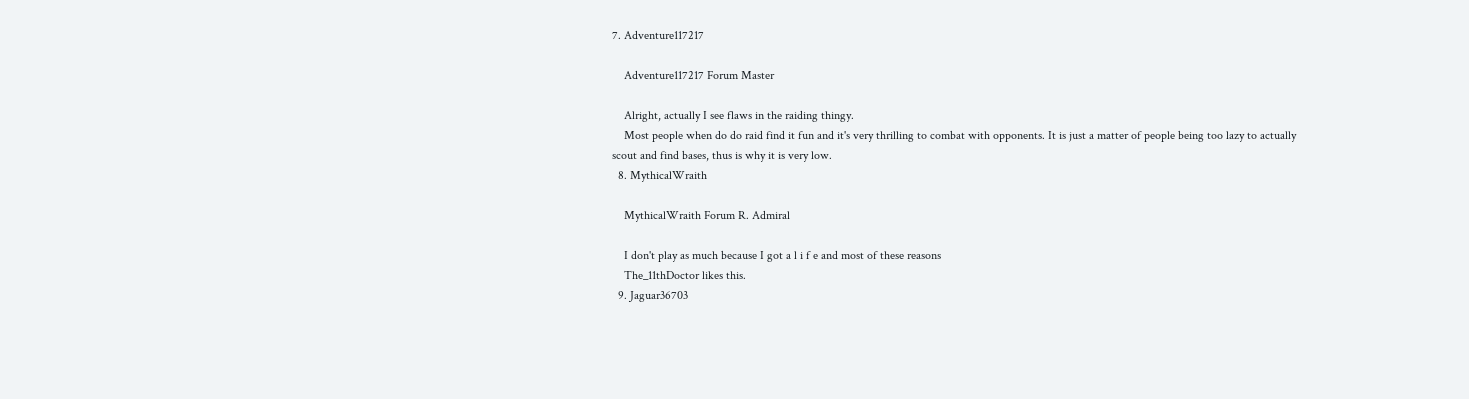7. Adventure117217

    Adventure117217 Forum Master

    Alright, actually I see flaws in the raiding thingy.
    Most people when do do raid find it fun and it's very thrilling to combat with opponents. It is just a matter of people being too lazy to actually scout and find bases, thus is why it is very low.
  8. MythicalWraith

    MythicalWraith Forum R. Admiral

    I don't play as much because I got a l i f e and most of these reasons
    The_11thDoctor likes this.
  9. Jaguar36703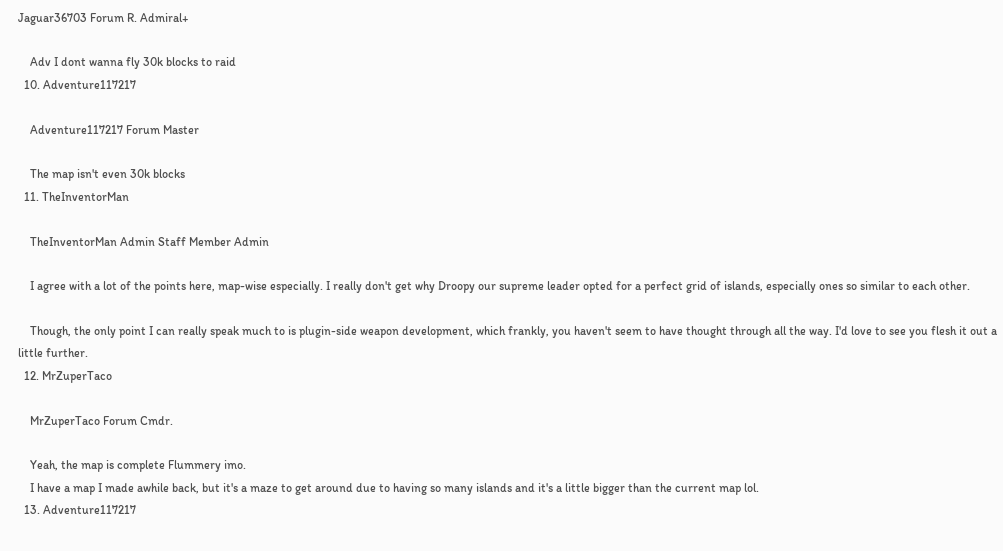Jaguar36703 Forum R. Admiral+

    Adv I dont wanna fly 30k blocks to raid
  10. Adventure117217

    Adventure117217 Forum Master

    The map isn't even 30k blocks
  11. TheInventorMan

    TheInventorMan Admin Staff Member Admin

    I agree with a lot of the points here, map-wise especially. I really don't get why Droopy our supreme leader opted for a perfect grid of islands, especially ones so similar to each other.

    Though, the only point I can really speak much to is plugin-side weapon development, which frankly, you haven't seem to have thought through all the way. I'd love to see you flesh it out a little further.
  12. MrZuperTaco

    MrZuperTaco Forum Cmdr.

    Yeah, the map is complete Flummery imo.
    I have a map I made awhile back, but it's a maze to get around due to having so many islands and it's a little bigger than the current map lol.
  13. Adventure117217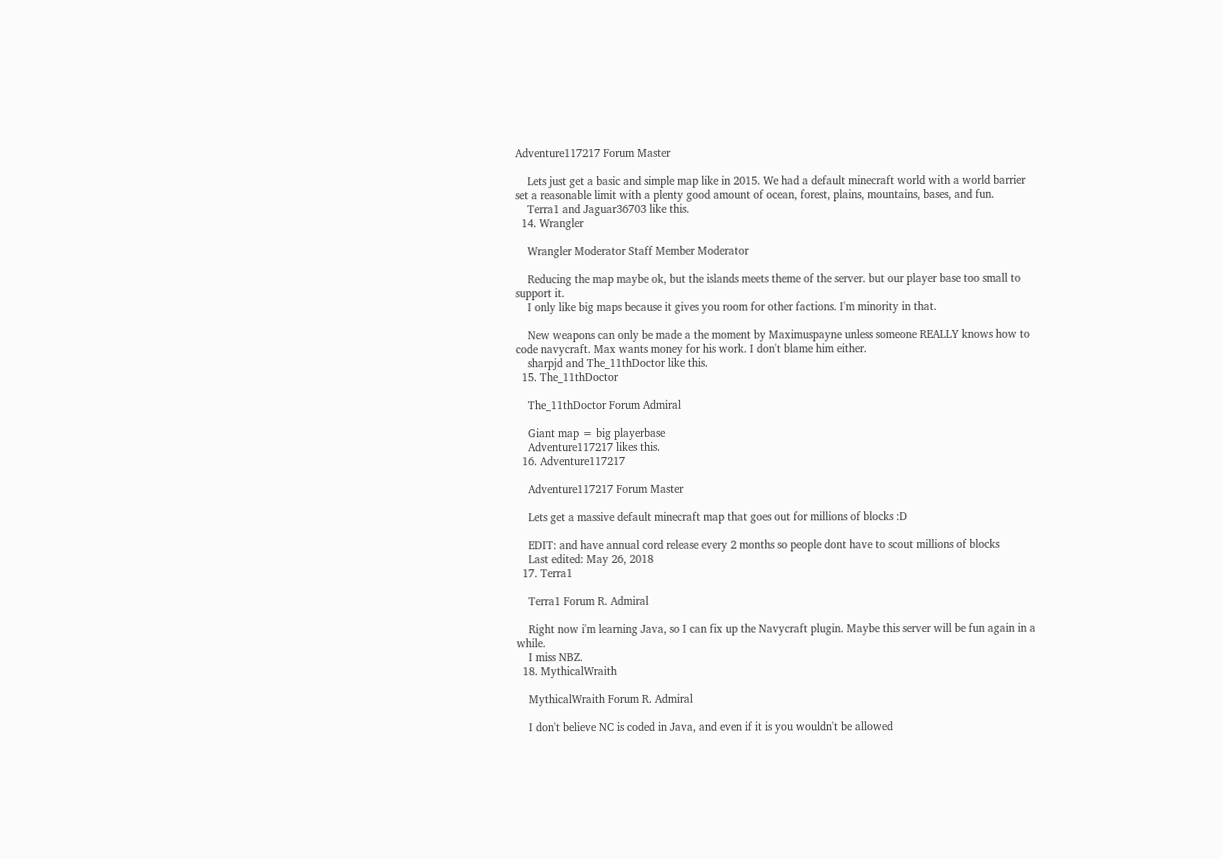Adventure117217 Forum Master

    Lets just get a basic and simple map like in 2015. We had a default minecraft world with a world barrier set a reasonable limit with a plenty good amount of ocean, forest, plains, mountains, bases, and fun.
    Terra1 and Jaguar36703 like this.
  14. Wrangler

    Wrangler Moderator Staff Member Moderator

    Reducing the map maybe ok, but the islands meets theme of the server. but our player base too small to support it.
    I only like big maps because it gives you room for other factions. I'm minority in that.

    New weapons can only be made a the moment by Maximuspayne unless someone REALLY knows how to code navycraft. Max wants money for his work. I don't blame him either.
    sharpjd and The_11thDoctor like this.
  15. The_11thDoctor

    The_11thDoctor Forum Admiral

    Giant map = big playerbase
    Adventure117217 likes this.
  16. Adventure117217

    Adventure117217 Forum Master

    Lets get a massive default minecraft map that goes out for millions of blocks :D

    EDIT: and have annual cord release every 2 months so people dont have to scout millions of blocks
    Last edited: May 26, 2018
  17. Terra1

    Terra1 Forum R. Admiral

    Right now i'm learning Java, so I can fix up the Navycraft plugin. Maybe this server will be fun again in a while.
    I miss NBZ.
  18. MythicalWraith

    MythicalWraith Forum R. Admiral

    I don't believe NC is coded in Java, and even if it is you wouldn't be allowed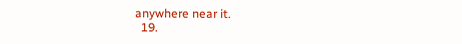anywhere near it.
  19.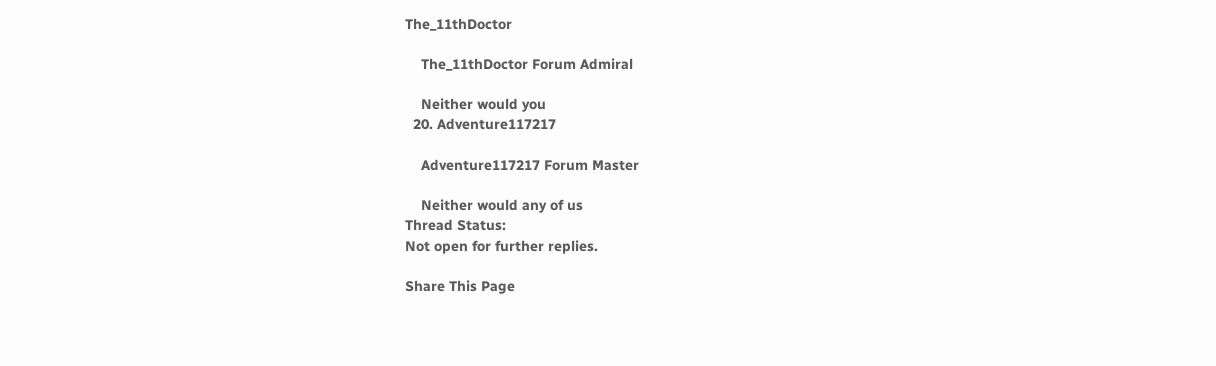The_11thDoctor

    The_11thDoctor Forum Admiral

    Neither would you
  20. Adventure117217

    Adventure117217 Forum Master

    Neither would any of us
Thread Status:
Not open for further replies.

Share This Page